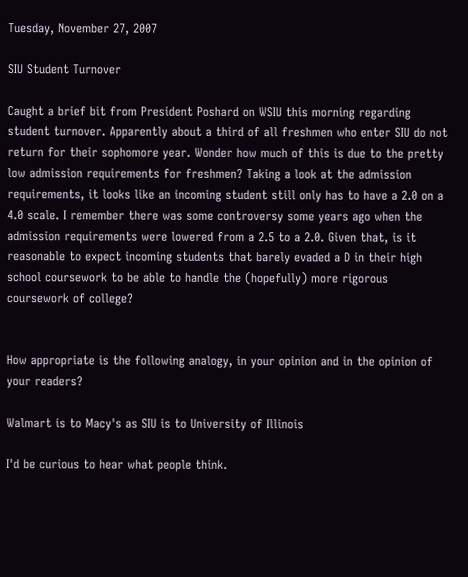Tuesday, November 27, 2007

SIU Student Turnover

Caught a brief bit from President Poshard on WSIU this morning regarding student turnover. Apparently about a third of all freshmen who enter SIU do not return for their sophomore year. Wonder how much of this is due to the pretty low admission requirements for freshmen? Taking a look at the admission requirements, it looks like an incoming student still only has to have a 2.0 on a 4.0 scale. I remember there was some controversy some years ago when the admission requirements were lowered from a 2.5 to a 2.0. Given that, is it reasonable to expect incoming students that barely evaded a D in their high school coursework to be able to handle the (hopefully) more rigorous coursework of college?


How appropriate is the following analogy, in your opinion and in the opinion of your readers?

Walmart is to Macy's as SIU is to University of Illinois

I'd be curious to hear what people think.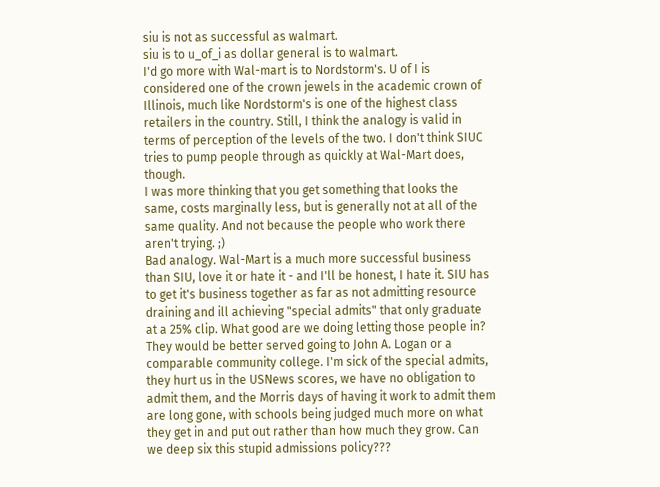siu is not as successful as walmart.
siu is to u_of_i as dollar general is to walmart.
I'd go more with Wal-mart is to Nordstorm's. U of I is considered one of the crown jewels in the academic crown of Illinois, much like Nordstorm's is one of the highest class retailers in the country. Still, I think the analogy is valid in terms of perception of the levels of the two. I don't think SIUC tries to pump people through as quickly at Wal-Mart does, though.
I was more thinking that you get something that looks the same, costs marginally less, but is generally not at all of the same quality. And not because the people who work there aren't trying. ;)
Bad analogy. Wal-Mart is a much more successful business than SIU, love it or hate it - and I'll be honest, I hate it. SIU has to get it's business together as far as not admitting resource draining and ill achieving "special admits" that only graduate at a 25% clip. What good are we doing letting those people in? They would be better served going to John A. Logan or a comparable community college. I'm sick of the special admits, they hurt us in the USNews scores, we have no obligation to admit them, and the Morris days of having it work to admit them are long gone, with schools being judged much more on what they get in and put out rather than how much they grow. Can we deep six this stupid admissions policy???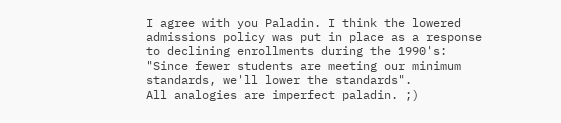I agree with you Paladin. I think the lowered admissions policy was put in place as a response to declining enrollments during the 1990's: "Since fewer students are meeting our minimum standards, we'll lower the standards".
All analogies are imperfect paladin. ;)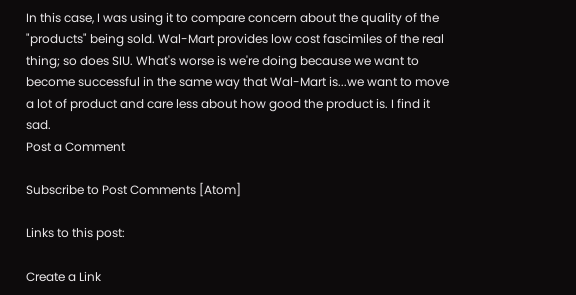In this case, I was using it to compare concern about the quality of the "products" being sold. Wal-Mart provides low cost fascimiles of the real thing; so does SIU. What's worse is we're doing because we want to become successful in the same way that Wal-Mart is...we want to move a lot of product and care less about how good the product is. I find it sad.
Post a Comment

Subscribe to Post Comments [Atom]

Links to this post:

Create a Link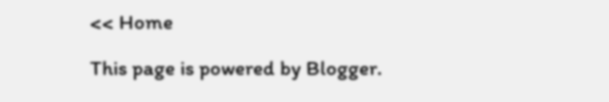<< Home

This page is powered by Blogger.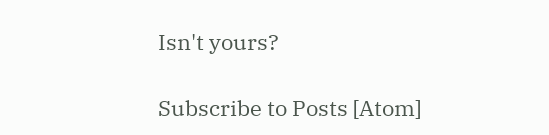Isn't yours?

Subscribe to Posts [Atom]